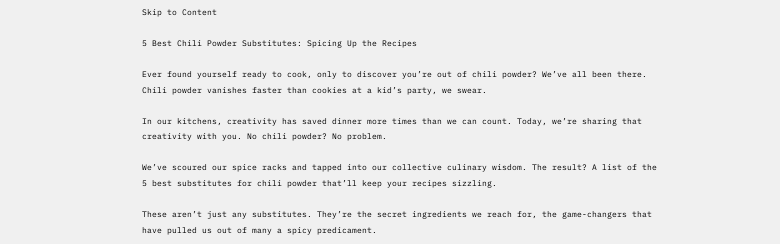Skip to Content

5 Best Chili Powder Substitutes: Spicing Up the Recipes

Ever found yourself ready to cook, only to discover you’re out of chili powder? We’ve all been there. Chili powder vanishes faster than cookies at a kid’s party, we swear.

In our kitchens, creativity has saved dinner more times than we can count. Today, we’re sharing that creativity with you. No chili powder? No problem.

We’ve scoured our spice racks and tapped into our collective culinary wisdom. The result? A list of the 5 best substitutes for chili powder that’ll keep your recipes sizzling.

These aren’t just any substitutes. They’re the secret ingredients we reach for, the game-changers that have pulled us out of many a spicy predicament.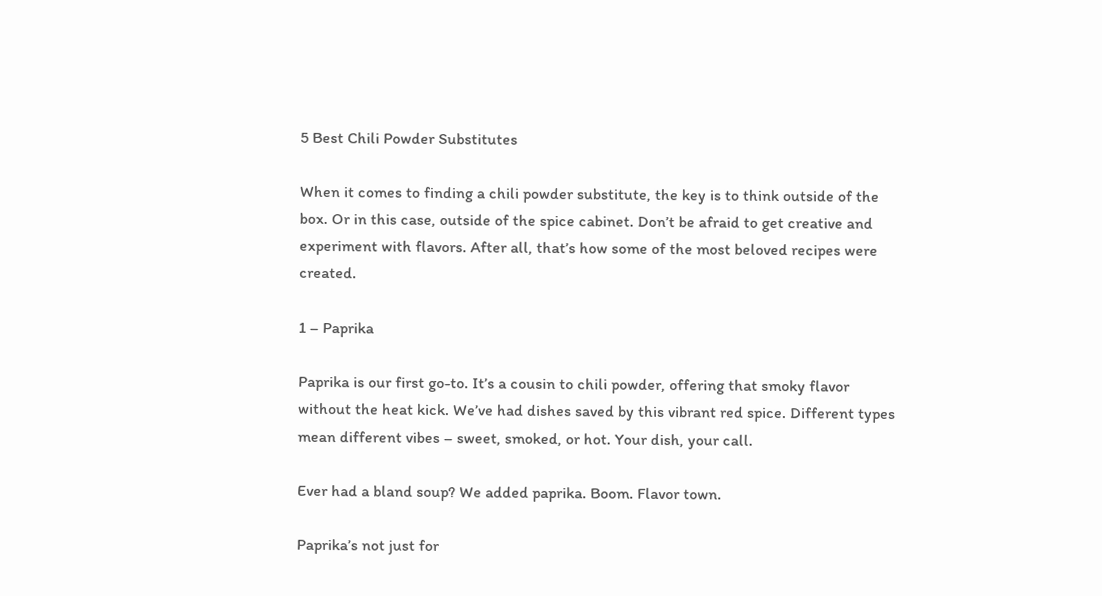5 Best Chili Powder Substitutes

When it comes to finding a chili powder substitute, the key is to think outside of the box. Or in this case, outside of the spice cabinet. Don’t be afraid to get creative and experiment with flavors. After all, that’s how some of the most beloved recipes were created.

1 – Paprika

Paprika is our first go-to. It’s a cousin to chili powder, offering that smoky flavor without the heat kick. We’ve had dishes saved by this vibrant red spice. Different types mean different vibes – sweet, smoked, or hot. Your dish, your call.

Ever had a bland soup? We added paprika. Boom. Flavor town.

Paprika’s not just for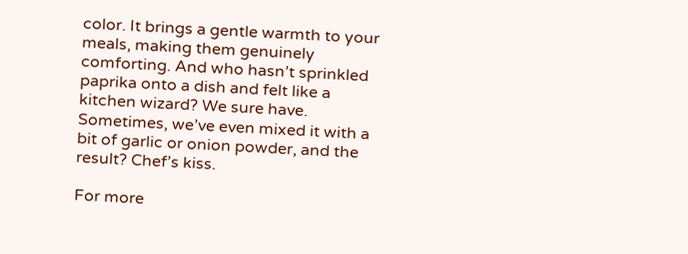color. It brings a gentle warmth to your meals, making them genuinely comforting. And who hasn’t sprinkled paprika onto a dish and felt like a kitchen wizard? We sure have. Sometimes, we’ve even mixed it with a bit of garlic or onion powder, and the result? Chef’s kiss.

For more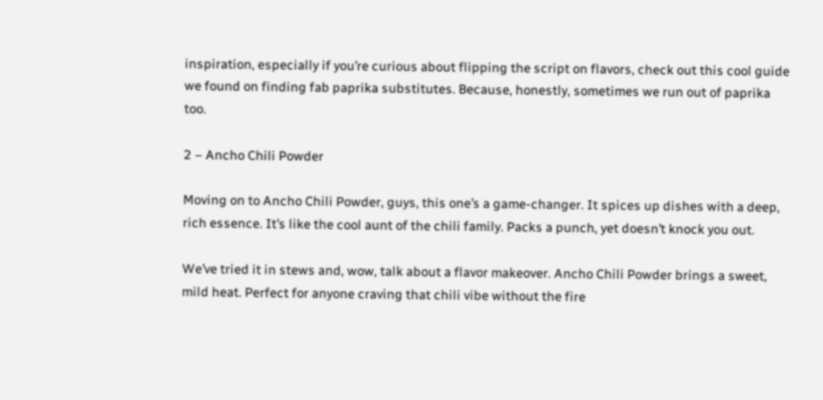inspiration, especially if you’re curious about flipping the script on flavors, check out this cool guide we found on finding fab paprika substitutes. Because, honestly, sometimes we run out of paprika too.

2 – Ancho Chili Powder

Moving on to Ancho Chili Powder, guys, this one’s a game-changer. It spices up dishes with a deep, rich essence. It’s like the cool aunt of the chili family. Packs a punch, yet doesn’t knock you out.

We’ve tried it in stews and, wow, talk about a flavor makeover. Ancho Chili Powder brings a sweet, mild heat. Perfect for anyone craving that chili vibe without the fire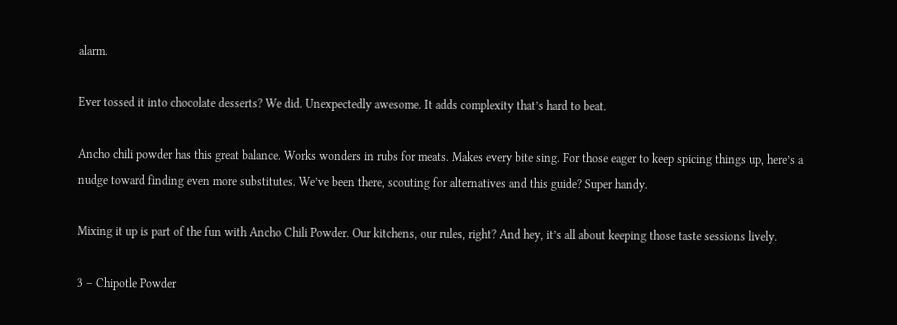alarm.

Ever tossed it into chocolate desserts? We did. Unexpectedly awesome. It adds complexity that’s hard to beat.

Ancho chili powder has this great balance. Works wonders in rubs for meats. Makes every bite sing. For those eager to keep spicing things up, here’s a nudge toward finding even more substitutes. We’ve been there, scouting for alternatives and this guide? Super handy.

Mixing it up is part of the fun with Ancho Chili Powder. Our kitchens, our rules, right? And hey, it’s all about keeping those taste sessions lively.

3 – Chipotle Powder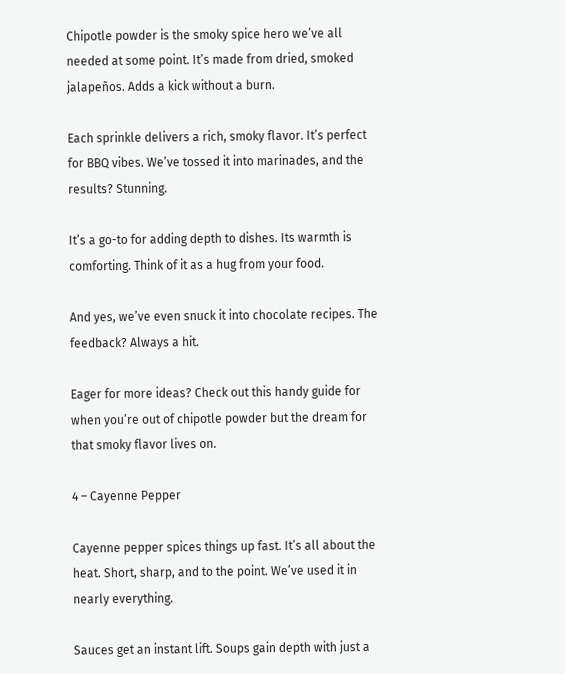Chipotle powder is the smoky spice hero we’ve all needed at some point. It’s made from dried, smoked jalapeños. Adds a kick without a burn.

Each sprinkle delivers a rich, smoky flavor. It’s perfect for BBQ vibes. We’ve tossed it into marinades, and the results? Stunning.

It’s a go-to for adding depth to dishes. Its warmth is comforting. Think of it as a hug from your food.

And yes, we’ve even snuck it into chocolate recipes. The feedback? Always a hit.

Eager for more ideas? Check out this handy guide for when you’re out of chipotle powder but the dream for that smoky flavor lives on.

4 – Cayenne Pepper

Cayenne pepper spices things up fast. It’s all about the heat. Short, sharp, and to the point. We’ve used it in nearly everything.

Sauces get an instant lift. Soups gain depth with just a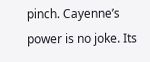pinch. Cayenne’s power is no joke. Its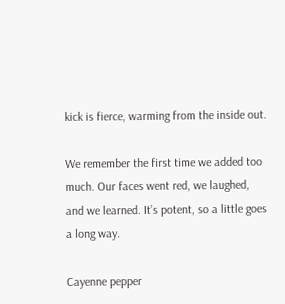kick is fierce, warming from the inside out.

We remember the first time we added too much. Our faces went red, we laughed, and we learned. It’s potent, so a little goes a long way.

Cayenne pepper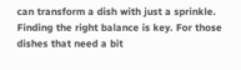can transform a dish with just a sprinkle. Finding the right balance is key. For those dishes that need a bit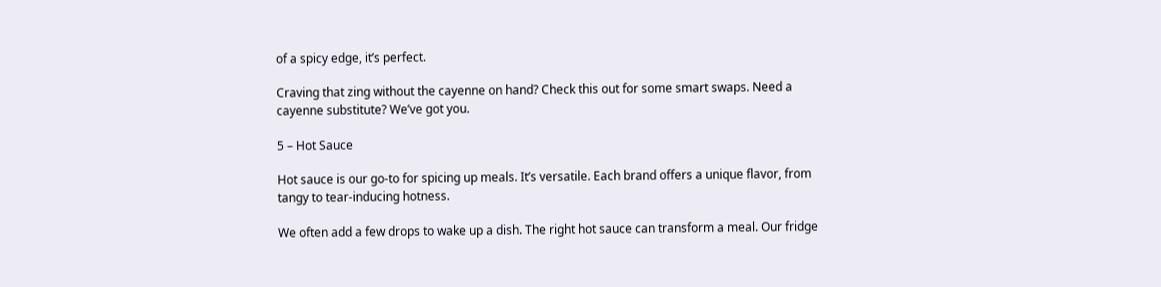of a spicy edge, it’s perfect.

Craving that zing without the cayenne on hand? Check this out for some smart swaps. Need a cayenne substitute? We’ve got you.

5 – Hot Sauce

Hot sauce is our go-to for spicing up meals. It’s versatile. Each brand offers a unique flavor, from tangy to tear-inducing hotness.

We often add a few drops to wake up a dish. The right hot sauce can transform a meal. Our fridge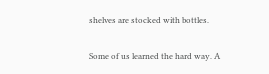shelves are stocked with bottles.

Some of us learned the hard way. A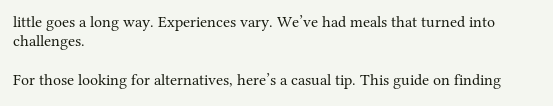little goes a long way. Experiences vary. We’ve had meals that turned into challenges.

For those looking for alternatives, here’s a casual tip. This guide on finding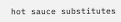hot sauce substitutes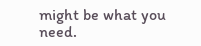might be what you need.